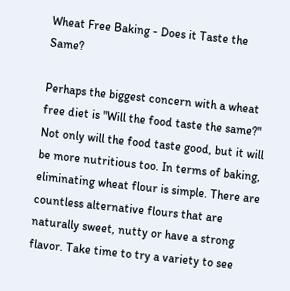Wheat Free Baking - Does it Taste the Same?

Perhaps the biggest concern with a wheat free diet is "Will the food taste the same?" Not only will the food taste good, but it will be more nutritious too. In terms of baking, eliminating wheat flour is simple. There are countless alternative flours that are naturally sweet, nutty or have a strong flavor. Take time to try a variety to see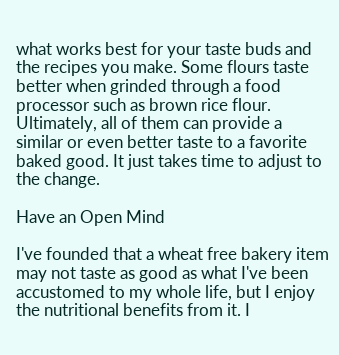what works best for your taste buds and the recipes you make. Some flours taste better when grinded through a food processor such as brown rice flour. Ultimately, all of them can provide a similar or even better taste to a favorite baked good. It just takes time to adjust to the change.

Have an Open Mind

I've founded that a wheat free bakery item may not taste as good as what I've been accustomed to my whole life, but I enjoy the nutritional benefits from it. I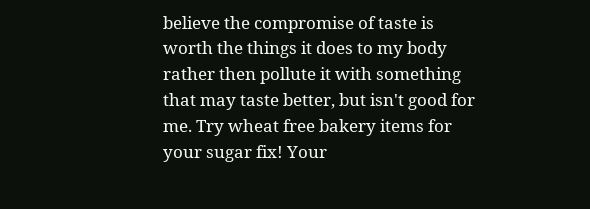believe the compromise of taste is worth the things it does to my body rather then pollute it with something that may taste better, but isn't good for me. Try wheat free bakery items for your sugar fix! Your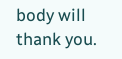body will thank you.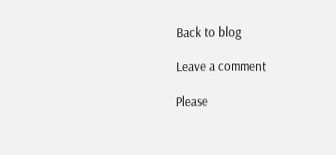Back to blog

Leave a comment

Please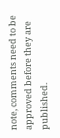note, comments need to be approved before they are published.